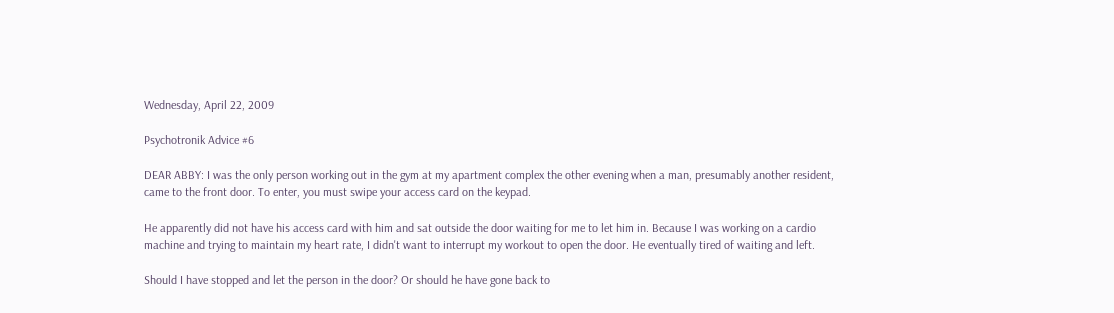Wednesday, April 22, 2009

Psychotronik Advice #6

DEAR ABBY: I was the only person working out in the gym at my apartment complex the other evening when a man, presumably another resident, came to the front door. To enter, you must swipe your access card on the keypad.

He apparently did not have his access card with him and sat outside the door waiting for me to let him in. Because I was working on a cardio machine and trying to maintain my heart rate, I didn't want to interrupt my workout to open the door. He eventually tired of waiting and left.

Should I have stopped and let the person in the door? Or should he have gone back to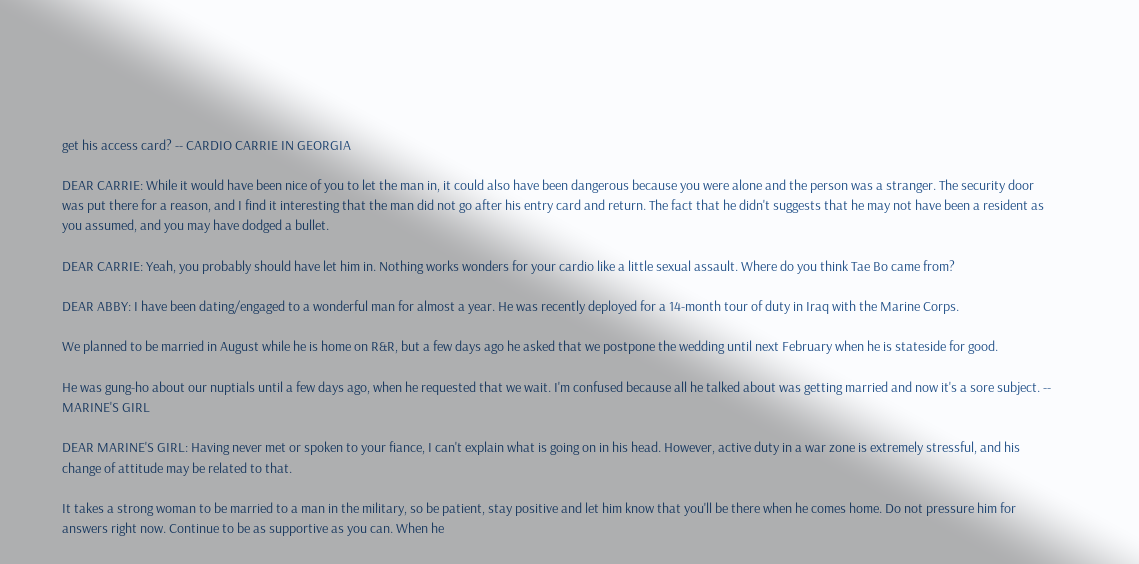get his access card? -- CARDIO CARRIE IN GEORGIA

DEAR CARRIE: While it would have been nice of you to let the man in, it could also have been dangerous because you were alone and the person was a stranger. The security door was put there for a reason, and I find it interesting that the man did not go after his entry card and return. The fact that he didn't suggests that he may not have been a resident as you assumed, and you may have dodged a bullet.

DEAR CARRIE: Yeah, you probably should have let him in. Nothing works wonders for your cardio like a little sexual assault. Where do you think Tae Bo came from?

DEAR ABBY: I have been dating/engaged to a wonderful man for almost a year. He was recently deployed for a 14-month tour of duty in Iraq with the Marine Corps.

We planned to be married in August while he is home on R&R, but a few days ago he asked that we postpone the wedding until next February when he is stateside for good.

He was gung-ho about our nuptials until a few days ago, when he requested that we wait. I'm confused because all he talked about was getting married and now it's a sore subject. -- MARINE'S GIRL

DEAR MARINE'S GIRL: Having never met or spoken to your fiance, I can't explain what is going on in his head. However, active duty in a war zone is extremely stressful, and his change of attitude may be related to that.

It takes a strong woman to be married to a man in the military, so be patient, stay positive and let him know that you'll be there when he comes home. Do not pressure him for answers right now. Continue to be as supportive as you can. When he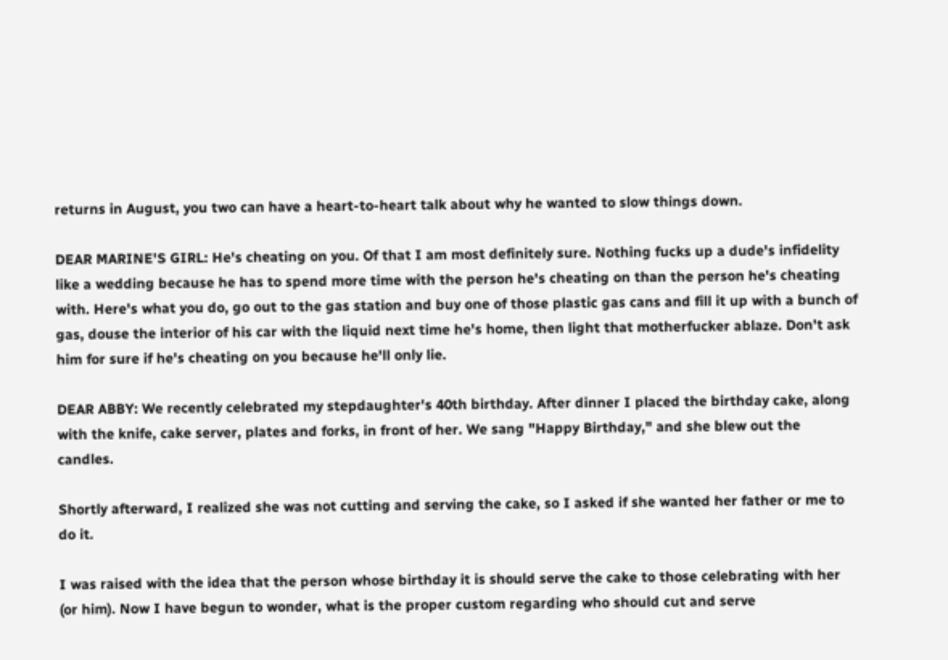returns in August, you two can have a heart-to-heart talk about why he wanted to slow things down.

DEAR MARINE'S GIRL: He's cheating on you. Of that I am most definitely sure. Nothing fucks up a dude's infidelity like a wedding because he has to spend more time with the person he's cheating on than the person he's cheating with. Here's what you do, go out to the gas station and buy one of those plastic gas cans and fill it up with a bunch of gas, douse the interior of his car with the liquid next time he's home, then light that motherfucker ablaze. Don't ask him for sure if he's cheating on you because he'll only lie.

DEAR ABBY: We recently celebrated my stepdaughter's 40th birthday. After dinner I placed the birthday cake, along with the knife, cake server, plates and forks, in front of her. We sang "Happy Birthday," and she blew out the candles.

Shortly afterward, I realized she was not cutting and serving the cake, so I asked if she wanted her father or me to do it.

I was raised with the idea that the person whose birthday it is should serve the cake to those celebrating with her (or him). Now I have begun to wonder, what is the proper custom regarding who should cut and serve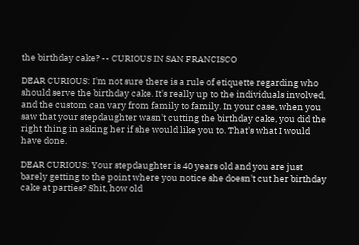the birthday cake? -- CURIOUS IN SAN FRANCISCO

DEAR CURIOUS: I'm not sure there is a rule of etiquette regarding who should serve the birthday cake. It's really up to the individuals involved, and the custom can vary from family to family. In your case, when you saw that your stepdaughter wasn't cutting the birthday cake, you did the right thing in asking her if she would like you to. That's what I would have done.

DEAR CURIOUS: Your stepdaughter is 40 years old and you are just barely getting to the point where you notice she doesn't cut her birthday cake at parties? Shit, how old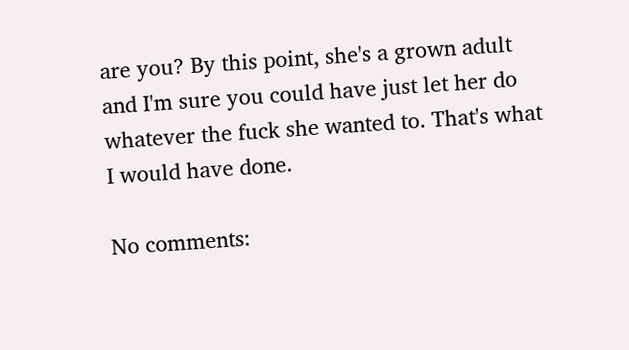are you? By this point, she's a grown adult and I'm sure you could have just let her do whatever the fuck she wanted to. That's what I would have done.

No comments: